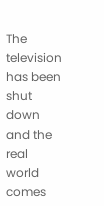The television has been shut down and the real world comes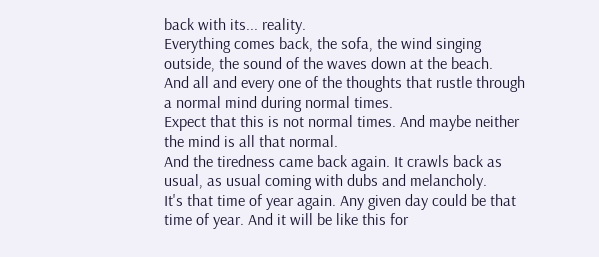back with its... reality.
Everything comes back, the sofa, the wind singing outside, the sound of the waves down at the beach.
And all and every one of the thoughts that rustle through a normal mind during normal times.
Expect that this is not normal times. And maybe neither the mind is all that normal.
And the tiredness came back again. It crawls back as usual, as usual coming with dubs and melancholy.
It's that time of year again. Any given day could be that time of year. And it will be like this for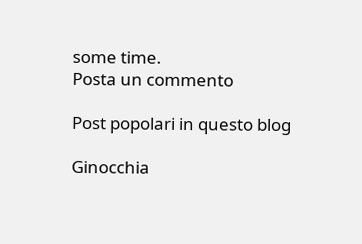some time.
Posta un commento

Post popolari in questo blog

Ginocchia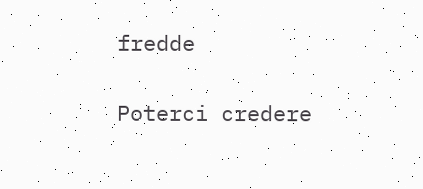fredde

Poterci credere